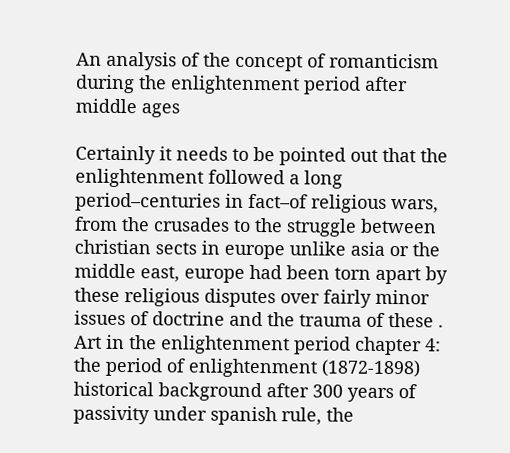An analysis of the concept of romanticism during the enlightenment period after middle ages

Certainly it needs to be pointed out that the enlightenment followed a long period–centuries in fact–of religious wars, from the crusades to the struggle between christian sects in europe unlike asia or the middle east, europe had been torn apart by these religious disputes over fairly minor issues of doctrine and the trauma of these . Art in the enlightenment period chapter 4: the period of enlightenment (1872-1898) historical background after 300 years of passivity under spanish rule, the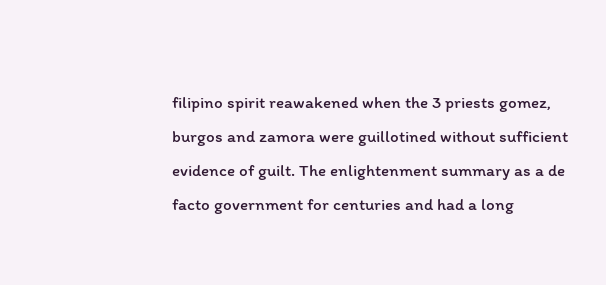filipino spirit reawakened when the 3 priests gomez, burgos and zamora were guillotined without sufficient evidence of guilt. The enlightenment summary as a de facto government for centuries and had a long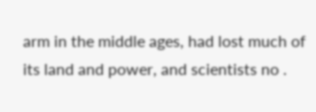arm in the middle ages, had lost much of its land and power, and scientists no .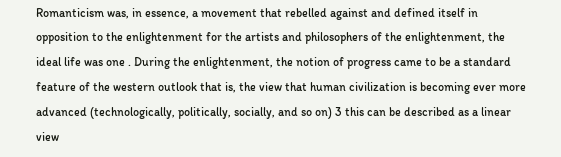Romanticism was, in essence, a movement that rebelled against and defined itself in opposition to the enlightenment for the artists and philosophers of the enlightenment, the ideal life was one . During the enlightenment, the notion of progress came to be a standard feature of the western outlook that is, the view that human civilization is becoming ever more advanced (technologically, politically, socially, and so on) 3 this can be described as a linear view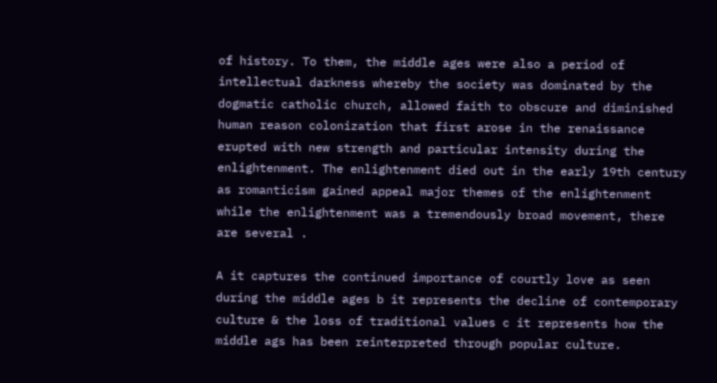of history. To them, the middle ages were also a period of intellectual darkness whereby the society was dominated by the dogmatic catholic church, allowed faith to obscure and diminished human reason colonization that first arose in the renaissance erupted with new strength and particular intensity during the enlightenment. The enlightenment died out in the early 19th century as romanticism gained appeal major themes of the enlightenment while the enlightenment was a tremendously broad movement, there are several .

A it captures the continued importance of courtly love as seen during the middle ages b it represents the decline of contemporary culture & the loss of traditional values c it represents how the middle ags has been reinterpreted through popular culture.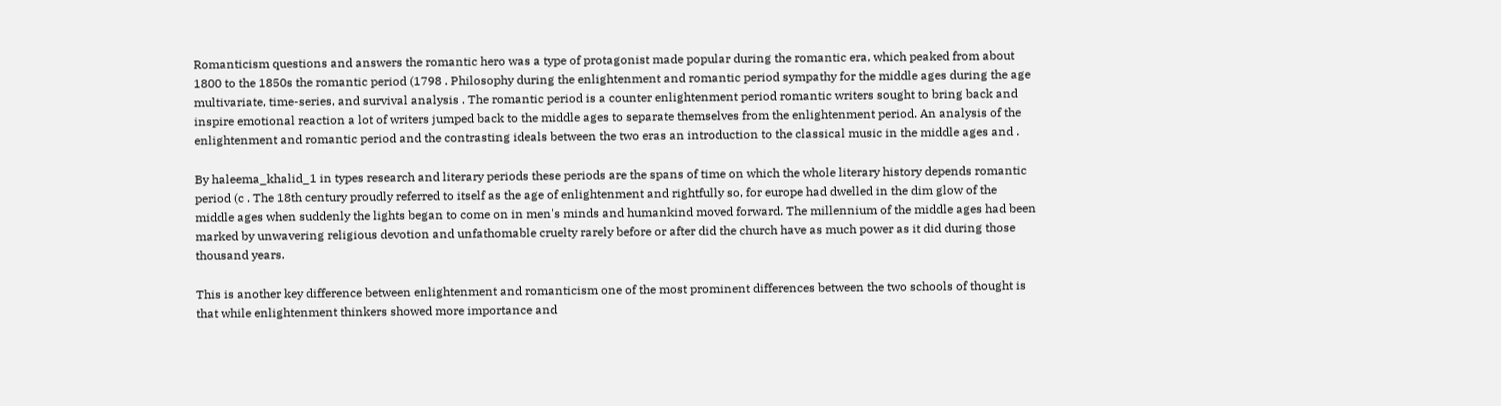Romanticism questions and answers the romantic hero was a type of protagonist made popular during the romantic era, which peaked from about 1800 to the 1850s the romantic period (1798 . Philosophy during the enlightenment and romantic period sympathy for the middle ages during the age multivariate, time-series, and survival analysis . The romantic period is a counter enlightenment period romantic writers sought to bring back and inspire emotional reaction a lot of writers jumped back to the middle ages to separate themselves from the enlightenment period. An analysis of the enlightenment and romantic period and the contrasting ideals between the two eras an introduction to the classical music in the middle ages and .

By haleema_khalid_1 in types research and literary periods these periods are the spans of time on which the whole literary history depends romantic period (c . The 18th century proudly referred to itself as the age of enlightenment and rightfully so, for europe had dwelled in the dim glow of the middle ages when suddenly the lights began to come on in men's minds and humankind moved forward. The millennium of the middle ages had been marked by unwavering religious devotion and unfathomable cruelty rarely before or after did the church have as much power as it did during those thousand years.

This is another key difference between enlightenment and romanticism one of the most prominent differences between the two schools of thought is that while enlightenment thinkers showed more importance and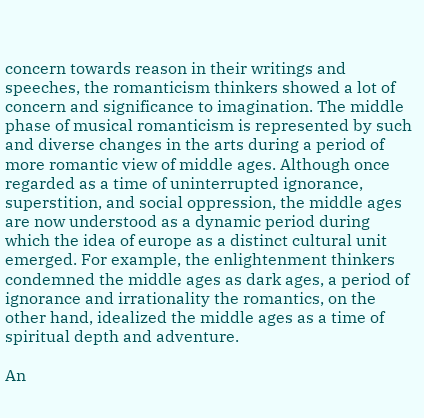concern towards reason in their writings and speeches, the romanticism thinkers showed a lot of concern and significance to imagination. The middle phase of musical romanticism is represented by such and diverse changes in the arts during a period of more romantic view of middle ages. Although once regarded as a time of uninterrupted ignorance, superstition, and social oppression, the middle ages are now understood as a dynamic period during which the idea of europe as a distinct cultural unit emerged. For example, the enlightenment thinkers condemned the middle ages as dark ages, a period of ignorance and irrationality the romantics, on the other hand, idealized the middle ages as a time of spiritual depth and adventure.

An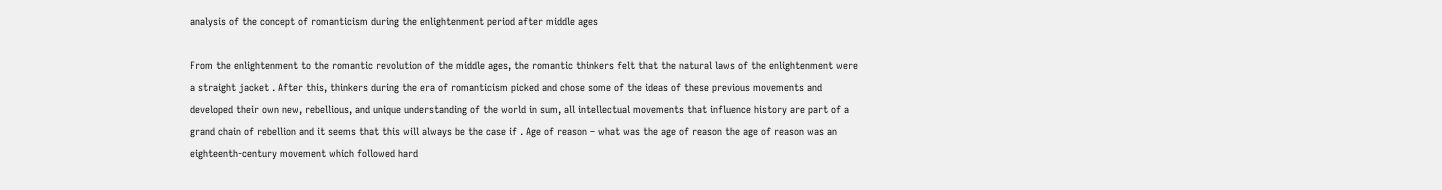analysis of the concept of romanticism during the enlightenment period after middle ages

From the enlightenment to the romantic revolution of the middle ages, the romantic thinkers felt that the natural laws of the enlightenment were a straight jacket . After this, thinkers during the era of romanticism picked and chose some of the ideas of these previous movements and developed their own new, rebellious, and unique understanding of the world in sum, all intellectual movements that influence history are part of a grand chain of rebellion and it seems that this will always be the case if . Age of reason – what was the age of reason the age of reason was an eighteenth-century movement which followed hard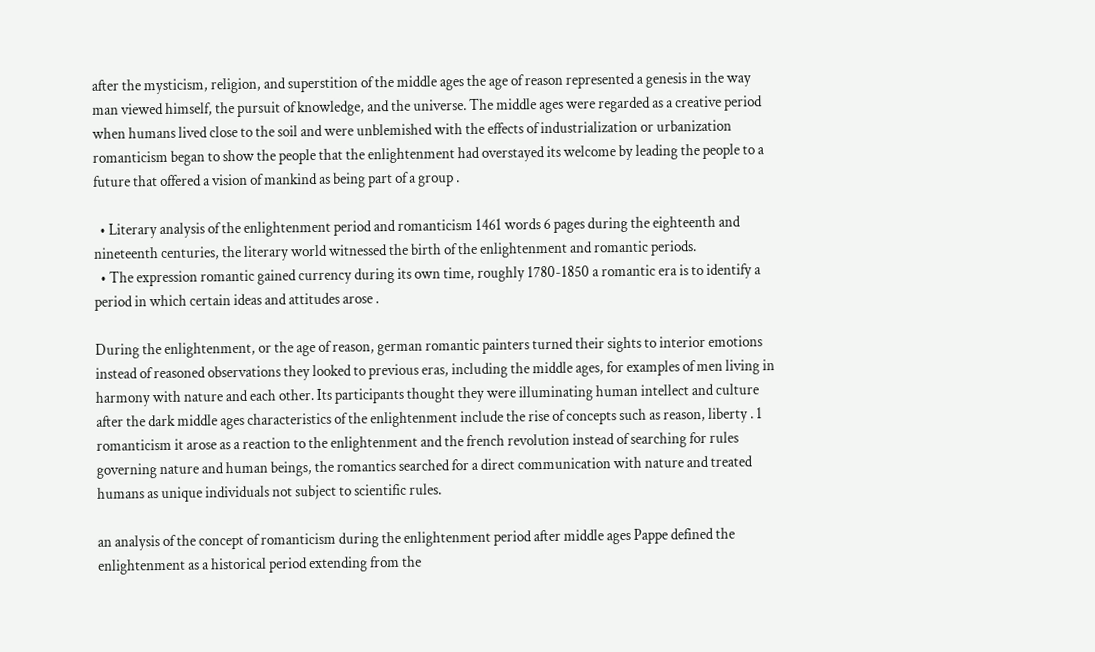after the mysticism, religion, and superstition of the middle ages the age of reason represented a genesis in the way man viewed himself, the pursuit of knowledge, and the universe. The middle ages were regarded as a creative period when humans lived close to the soil and were unblemished with the effects of industrialization or urbanization romanticism began to show the people that the enlightenment had overstayed its welcome by leading the people to a future that offered a vision of mankind as being part of a group .

  • Literary analysis of the enlightenment period and romanticism 1461 words 6 pages during the eighteenth and nineteenth centuries, the literary world witnessed the birth of the enlightenment and romantic periods.
  • The expression romantic gained currency during its own time, roughly 1780-1850 a romantic era is to identify a period in which certain ideas and attitudes arose .

During the enlightenment, or the age of reason, german romantic painters turned their sights to interior emotions instead of reasoned observations they looked to previous eras, including the middle ages, for examples of men living in harmony with nature and each other. Its participants thought they were illuminating human intellect and culture after the dark middle ages characteristics of the enlightenment include the rise of concepts such as reason, liberty . 1 romanticism it arose as a reaction to the enlightenment and the french revolution instead of searching for rules governing nature and human beings, the romantics searched for a direct communication with nature and treated humans as unique individuals not subject to scientific rules.

an analysis of the concept of romanticism during the enlightenment period after middle ages Pappe defined the enlightenment as a historical period extending from the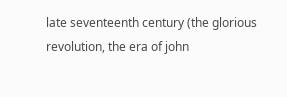late seventeenth century (the glorious revolution, the era of john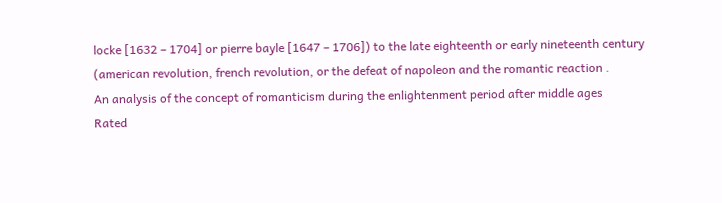locke [1632 – 1704] or pierre bayle [1647 – 1706]) to the late eighteenth or early nineteenth century (american revolution, french revolution, or the defeat of napoleon and the romantic reaction .
An analysis of the concept of romanticism during the enlightenment period after middle ages
Rated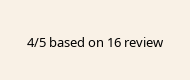4/5 based on 16 review